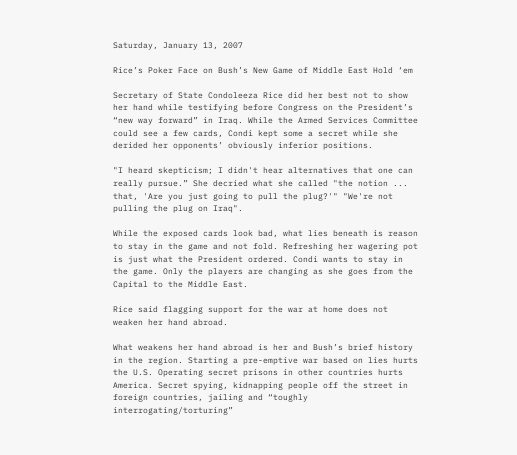Saturday, January 13, 2007

Rice’s Poker Face on Bush’s New Game of Middle East Hold ‘em

Secretary of State Condoleeza Rice did her best not to show her hand while testifying before Congress on the President’s “new way forward” in Iraq. While the Armed Services Committee could see a few cards, Condi kept some a secret while she derided her opponents’ obviously inferior positions.

"I heard skepticism; I didn't hear alternatives that one can really pursue.” She decried what she called "the notion ... that, 'Are you just going to pull the plug?'" "We're not pulling the plug on Iraq".

While the exposed cards look bad, what lies beneath is reason to stay in the game and not fold. Refreshing her wagering pot is just what the President ordered. Condi wants to stay in the game. Only the players are changing as she goes from the Capital to the Middle East.

Rice said flagging support for the war at home does not weaken her hand abroad.

What weakens her hand abroad is her and Bush’s brief history in the region. Starting a pre-emptive war based on lies hurts the U.S. Operating secret prisons in other countries hurts America. Secret spying, kidnapping people off the street in foreign countries, jailing and “toughly interrogating/torturing”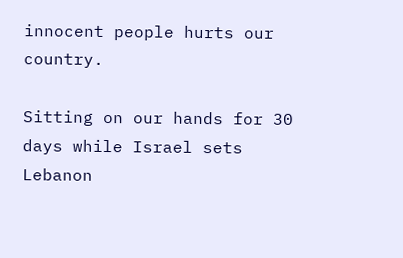innocent people hurts our country.

Sitting on our hands for 30 days while Israel sets Lebanon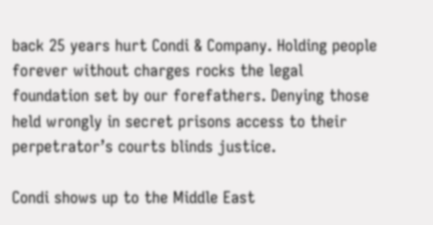back 25 years hurt Condi & Company. Holding people forever without charges rocks the legal foundation set by our forefathers. Denying those held wrongly in secret prisons access to their perpetrator’s courts blinds justice.

Condi shows up to the Middle East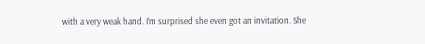with a very weak hand. I’m surprised she even got an invitation. She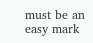must be an easy mark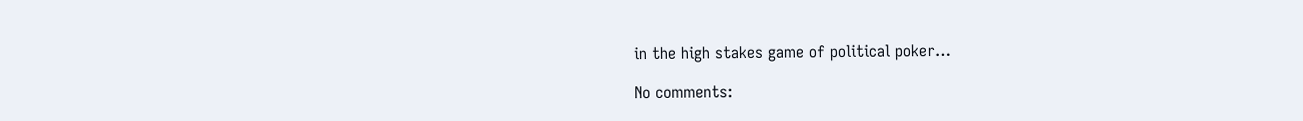in the high stakes game of political poker…

No comments: